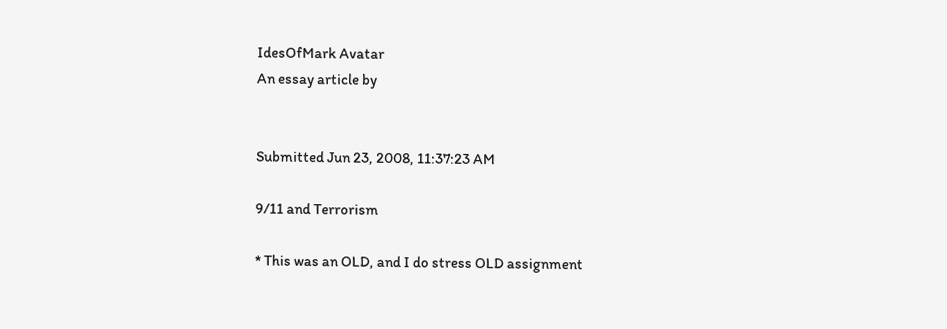IdesOfMark Avatar
An essay article by


Submitted Jun 23, 2008, 11:37:23 AM

9/11 and Terrorism

* This was an OLD, and I do stress OLD assignment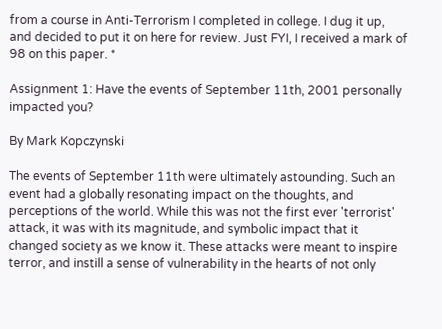from a course in Anti-Terrorism I completed in college. I dug it up, and decided to put it on here for review. Just FYI, I received a mark of 98 on this paper. *

Assignment 1: Have the events of September 11th, 2001 personally impacted you?

By Mark Kopczynski

The events of September 11th were ultimately astounding. Such an event had a globally resonating impact on the thoughts, and perceptions of the world. While this was not the first ever 'terrorist' attack, it was with its magnitude, and symbolic impact that it changed society as we know it. These attacks were meant to inspire terror, and instill a sense of vulnerability in the hearts of not only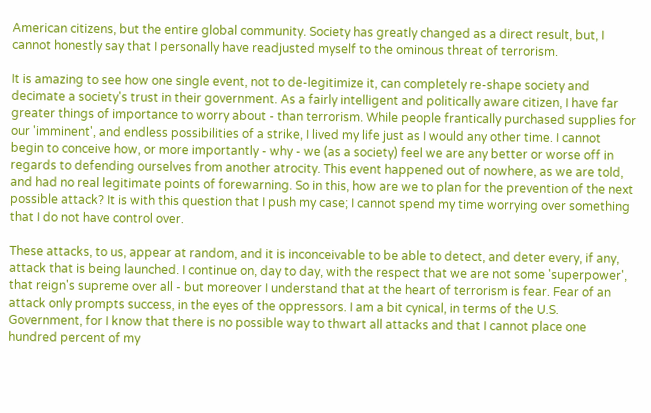American citizens, but the entire global community. Society has greatly changed as a direct result, but, I cannot honestly say that I personally have readjusted myself to the ominous threat of terrorism.

It is amazing to see how one single event, not to de-legitimize it, can completely re-shape society and decimate a society's trust in their government. As a fairly intelligent and politically aware citizen, I have far greater things of importance to worry about - than terrorism. While people frantically purchased supplies for our 'imminent', and endless possibilities of a strike, I lived my life just as I would any other time. I cannot begin to conceive how, or more importantly - why - we (as a society) feel we are any better or worse off in regards to defending ourselves from another atrocity. This event happened out of nowhere, as we are told, and had no real legitimate points of forewarning. So in this, how are we to plan for the prevention of the next possible attack? It is with this question that I push my case; I cannot spend my time worrying over something that I do not have control over.

These attacks, to us, appear at random, and it is inconceivable to be able to detect, and deter every, if any, attack that is being launched. I continue on, day to day, with the respect that we are not some 'superpower', that reign's supreme over all - but moreover I understand that at the heart of terrorism is fear. Fear of an attack only prompts success, in the eyes of the oppressors. I am a bit cynical, in terms of the U.S. Government, for I know that there is no possible way to thwart all attacks and that I cannot place one hundred percent of my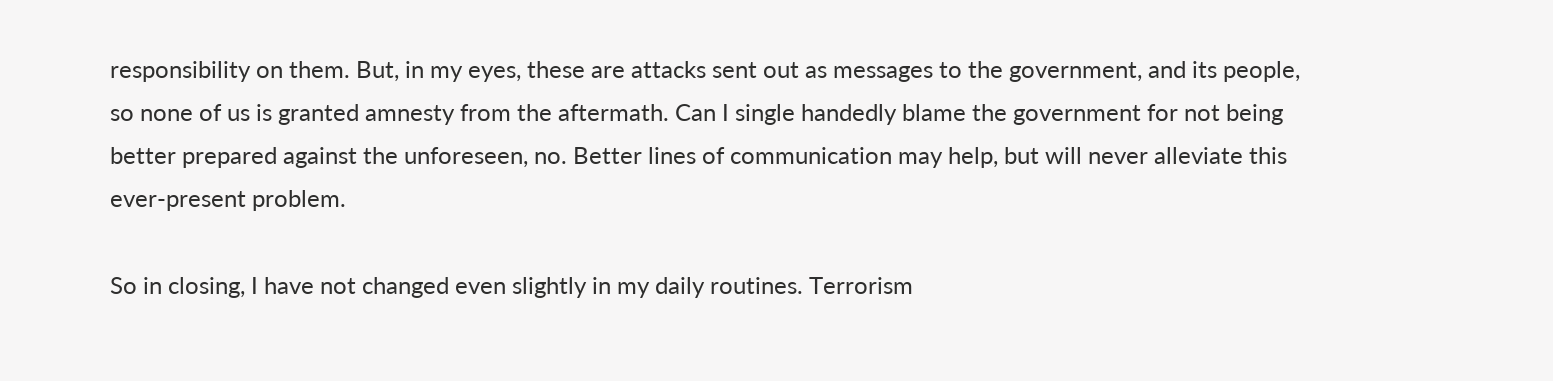responsibility on them. But, in my eyes, these are attacks sent out as messages to the government, and its people, so none of us is granted amnesty from the aftermath. Can I single handedly blame the government for not being better prepared against the unforeseen, no. Better lines of communication may help, but will never alleviate this ever-present problem.

So in closing, I have not changed even slightly in my daily routines. Terrorism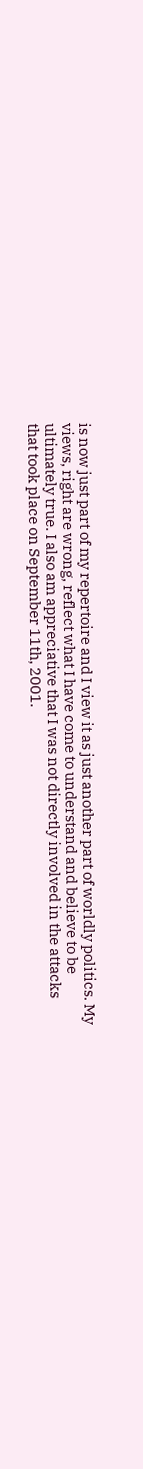is now just part of my repertoire and I view it as just another part of worldly politics. My views, right are wrong, reflect what I have come to understand and believe to be ultimately true. I also am appreciative that I was not directly involved in the attacks that took place on September 11th, 2001.